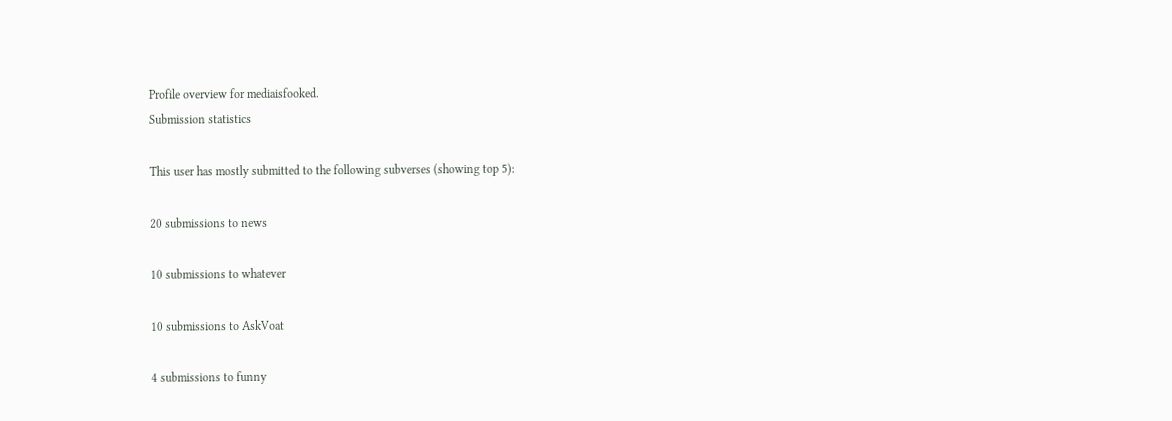Profile overview for mediaisfooked.
Submission statistics

This user has mostly submitted to the following subverses (showing top 5):

20 submissions to news

10 submissions to whatever

10 submissions to AskVoat

4 submissions to funny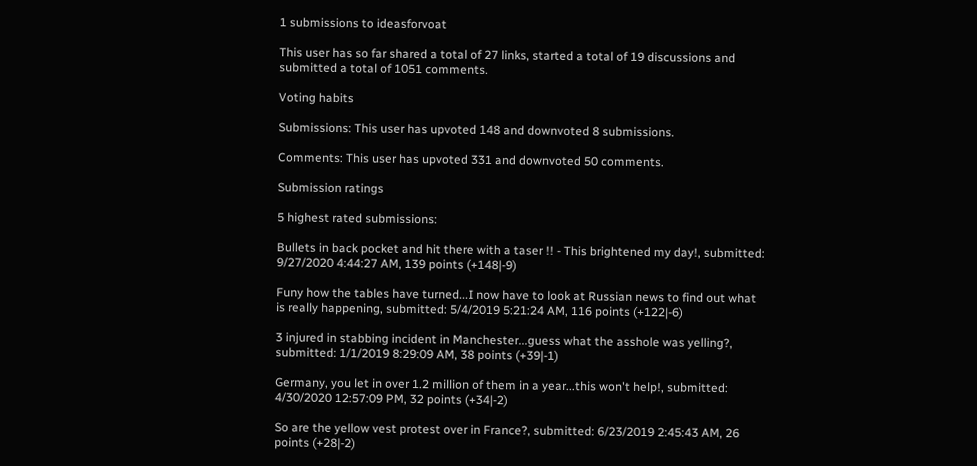1 submissions to ideasforvoat

This user has so far shared a total of 27 links, started a total of 19 discussions and submitted a total of 1051 comments.

Voting habits

Submissions: This user has upvoted 148 and downvoted 8 submissions.

Comments: This user has upvoted 331 and downvoted 50 comments.

Submission ratings

5 highest rated submissions:

Bullets in back pocket and hit there with a taser !! - This brightened my day!, submitted: 9/27/2020 4:44:27 AM, 139 points (+148|-9)

Funy how the tables have turned...I now have to look at Russian news to find out what is really happening, submitted: 5/4/2019 5:21:24 AM, 116 points (+122|-6)

3 injured in stabbing incident in Manchester...guess what the asshole was yelling?, submitted: 1/1/2019 8:29:09 AM, 38 points (+39|-1)

Germany, you let in over 1.2 million of them in a year...this won't help!, submitted: 4/30/2020 12:57:09 PM, 32 points (+34|-2)

So are the yellow vest protest over in France?, submitted: 6/23/2019 2:45:43 AM, 26 points (+28|-2)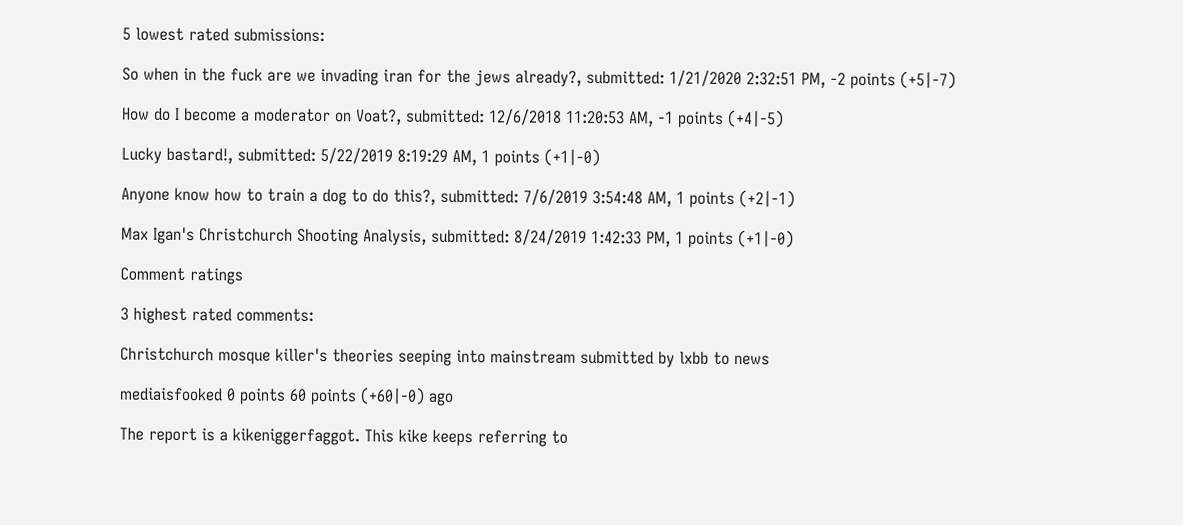5 lowest rated submissions:

So when in the fuck are we invading iran for the jews already?, submitted: 1/21/2020 2:32:51 PM, -2 points (+5|-7)

How do I become a moderator on Voat?, submitted: 12/6/2018 11:20:53 AM, -1 points (+4|-5)

Lucky bastard!, submitted: 5/22/2019 8:19:29 AM, 1 points (+1|-0)

Anyone know how to train a dog to do this?, submitted: 7/6/2019 3:54:48 AM, 1 points (+2|-1)

Max Igan's Christchurch Shooting Analysis, submitted: 8/24/2019 1:42:33 PM, 1 points (+1|-0)

Comment ratings

3 highest rated comments:

Christchurch mosque killer's theories seeping into mainstream submitted by lxbb to news

mediaisfooked 0 points 60 points (+60|-0) ago

The report is a kikeniggerfaggot. This kike keeps referring to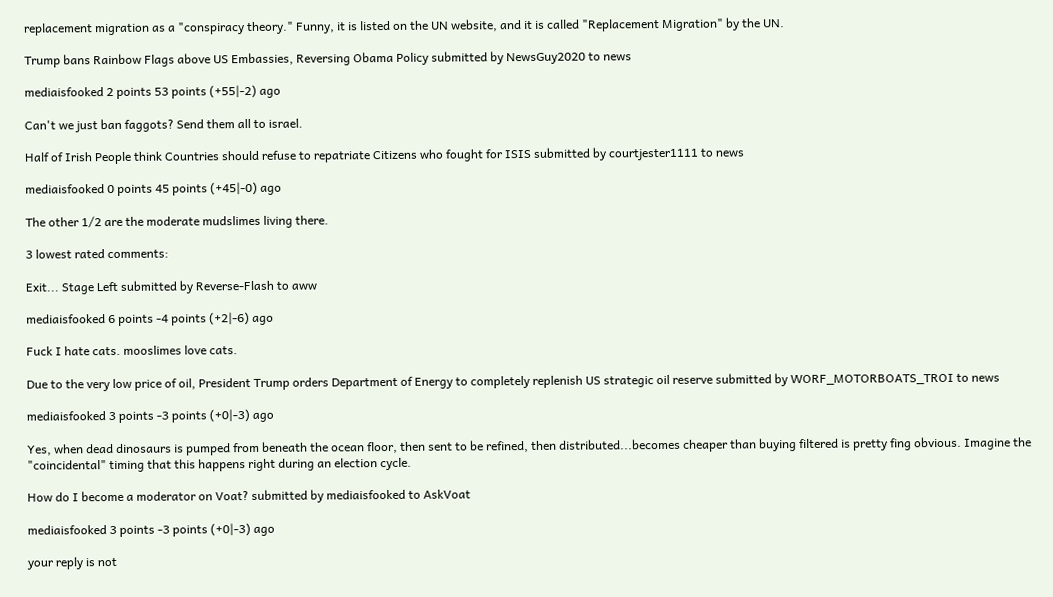replacement migration as a "conspiracy theory." Funny, it is listed on the UN website, and it is called "Replacement Migration" by the UN.

Trump bans Rainbow Flags above US Embassies, Reversing Obama Policy submitted by NewsGuy2020 to news

mediaisfooked 2 points 53 points (+55|-2) ago

Can't we just ban faggots? Send them all to israel.

Half of Irish People think Countries should refuse to repatriate Citizens who fought for ISIS submitted by courtjester1111 to news

mediaisfooked 0 points 45 points (+45|-0) ago

The other 1/2 are the moderate mudslimes living there.

3 lowest rated comments:

Exit... Stage Left submitted by Reverse-Flash to aww

mediaisfooked 6 points -4 points (+2|-6) ago

Fuck I hate cats. mooslimes love cats.

Due to the very low price of oil, President Trump orders Department of Energy to completely replenish US strategic oil reserve submitted by WORF_MOTORBOATS_TROI to news

mediaisfooked 3 points -3 points (+0|-3) ago

Yes, when dead dinosaurs is pumped from beneath the ocean floor, then sent to be refined, then distributed...becomes cheaper than buying filtered is pretty fing obvious. Imagine the "coincidental" timing that this happens right during an election cycle.

How do I become a moderator on Voat? submitted by mediaisfooked to AskVoat

mediaisfooked 3 points -3 points (+0|-3) ago

your reply is not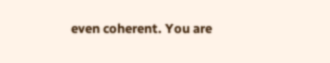even coherent. You are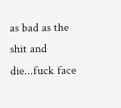as bad as the shit and die...fuck face